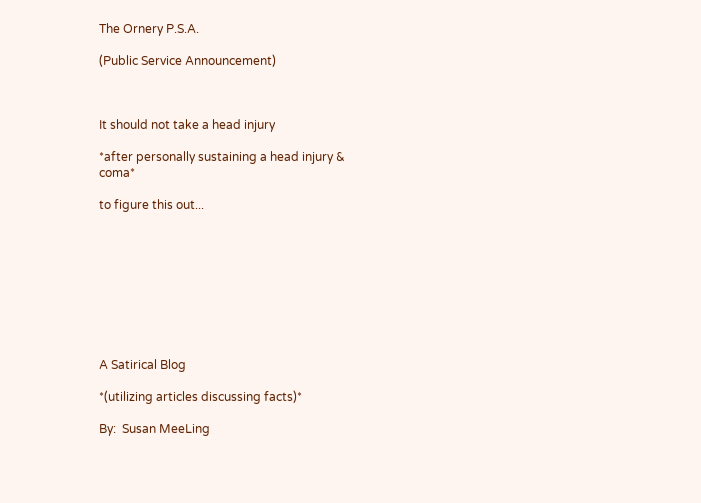The Ornery P.S.A.

(Public Service Announcement)



It should not take a head injury

*after personally sustaining a head injury & coma*

to figure this out...









A Satirical Blog

*(utilizing articles discussing facts)*

By:  Susan MeeLing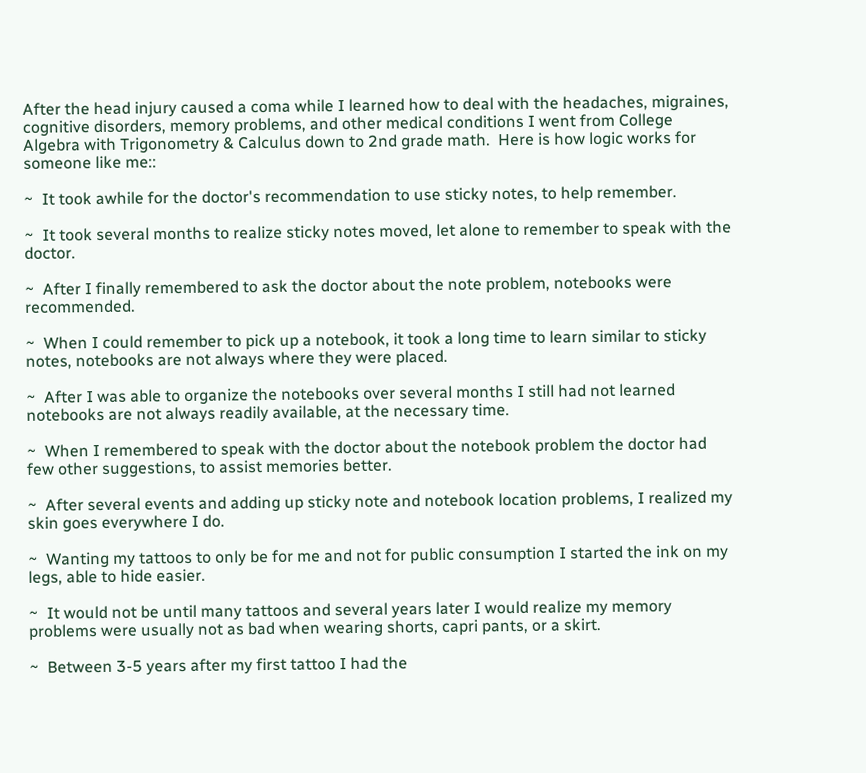After the head injury caused a coma while I learned how to deal with the headaches, migraines, cognitive disorders, memory problems, and other medical conditions I went from College Algebra with Trigonometry & Calculus down to 2nd grade math.  Here is how logic works for someone like me::

~  It took awhile for the doctor's recommendation to use sticky notes, to help remember.

~  It took several months to realize sticky notes moved, let alone to remember to speak with the doctor.

~  After I finally remembered to ask the doctor about the note problem, notebooks were recommended.

~  When I could remember to pick up a notebook, it took a long time to learn similar to sticky notes, notebooks are not always where they were placed.

~  After I was able to organize the notebooks over several months I still had not learned notebooks are not always readily available, at the necessary time.

~  When I remembered to speak with the doctor about the notebook problem the doctor had few other suggestions, to assist memories better.

~  After several events and adding up sticky note and notebook location problems, I realized my skin goes everywhere I do.

~  Wanting my tattoos to only be for me and not for public consumption I started the ink on my legs, able to hide easier.

~  It would not be until many tattoos and several years later I would realize my memory problems were usually not as bad when wearing shorts, capri pants, or a skirt.

~  Between 3-5 years after my first tattoo I had the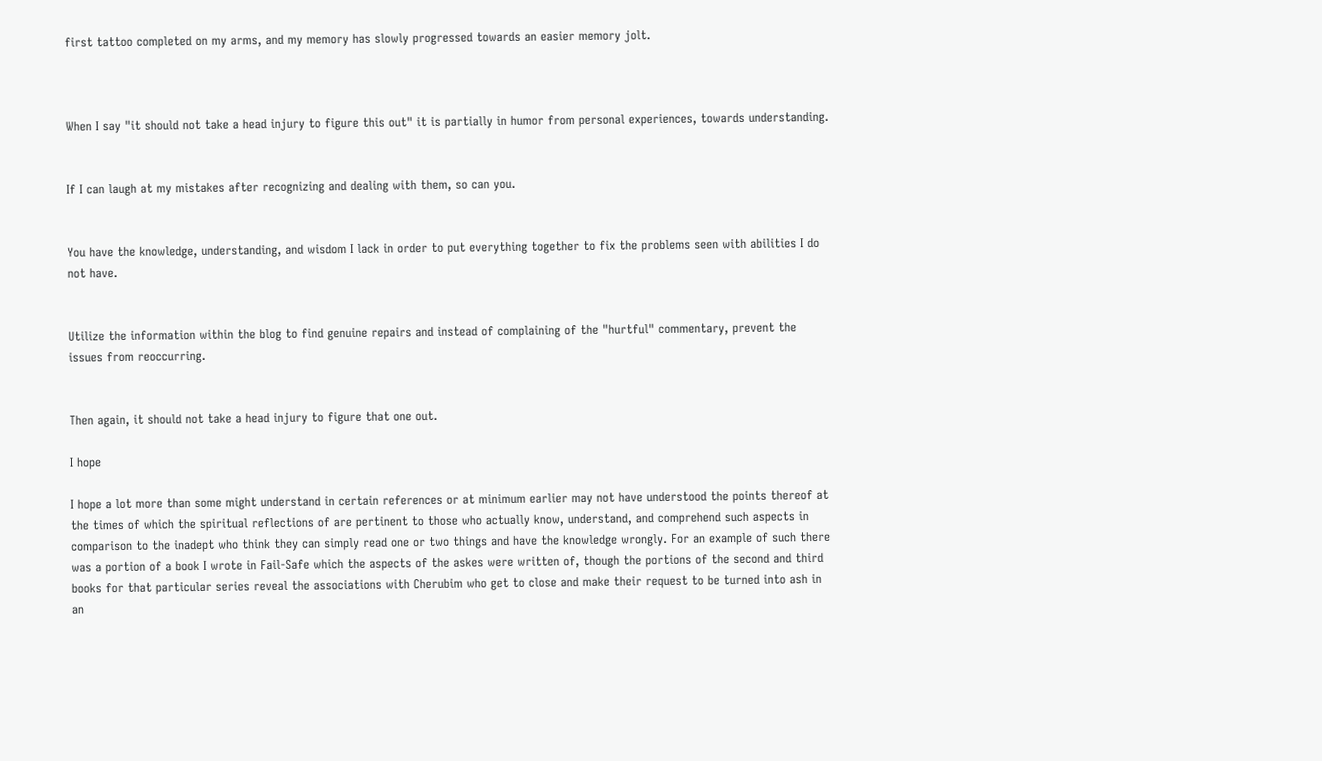first tattoo completed on my arms, and my memory has slowly progressed towards an easier memory jolt.



When I say "it should not take a head injury to figure this out" it is partially in humor from personal experiences, towards understanding.


If I can laugh at my mistakes after recognizing and dealing with them, so can you.


You have the knowledge, understanding, and wisdom I lack in order to put everything together to fix the problems seen with abilities I do not have.


Utilize the information within the blog to find genuine repairs and instead of complaining of the "hurtful" commentary, prevent the issues from reoccurring.


Then again, it should not take a head injury to figure that one out.

I hope

I hope a lot more than some might understand in certain references or at minimum earlier may not have understood the points thereof at the times of which the spiritual reflections of are pertinent to those who actually know, understand, and comprehend such aspects in comparison to the inadept who think they can simply read one or two things and have the knowledge wrongly. For an example of such there was a portion of a book I wrote in Fail-Safe which the aspects of the askes were written of, though the portions of the second and third books for that particular series reveal the associations with Cherubim who get to close and make their request to be turned into ash in an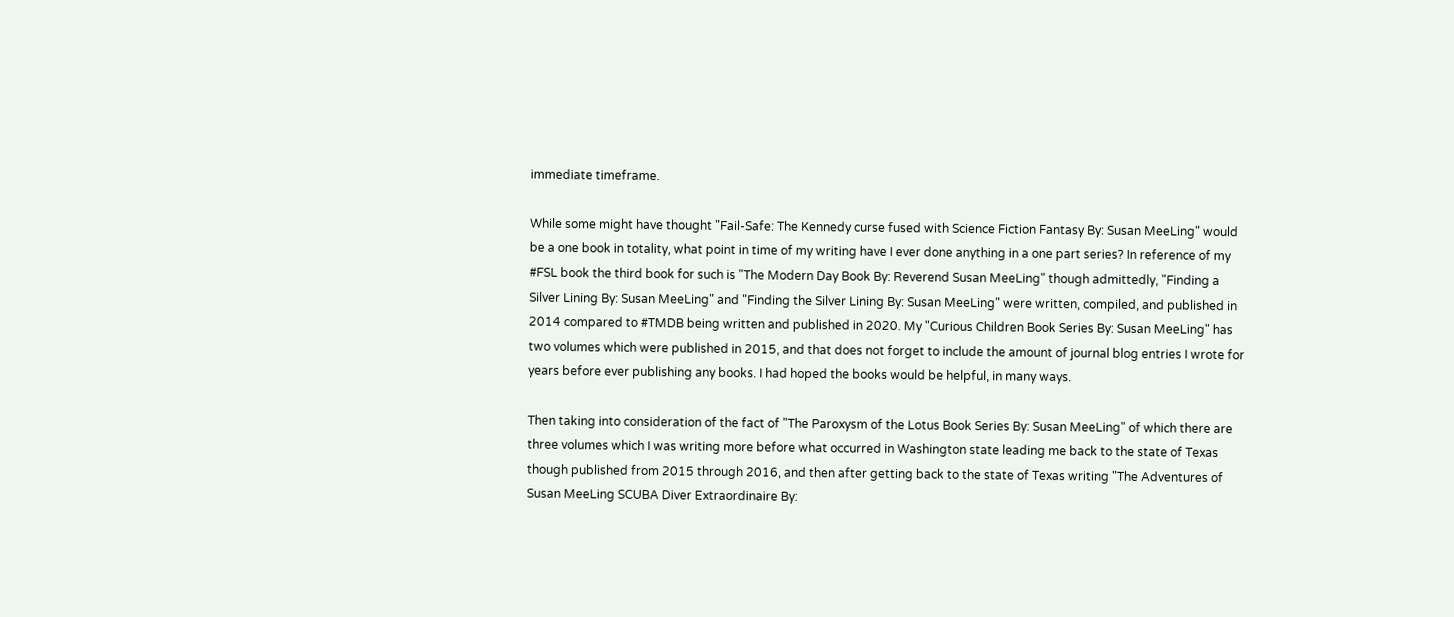immediate timeframe.

While some might have thought "Fail-Safe: The Kennedy curse fused with Science Fiction Fantasy By: Susan MeeLing" would be a one book in totality, what point in time of my writing have I ever done anything in a one part series? In reference of my #FSL book the third book for such is "The Modern Day Book By: Reverend Susan MeeLing" though admittedly, "Finding a Silver Lining By: Susan MeeLing" and "Finding the Silver Lining By: Susan MeeLing" were written, compiled, and published in 2014 compared to #TMDB being written and published in 2020. My "Curious Children Book Series By: Susan MeeLing" has two volumes which were published in 2015, and that does not forget to include the amount of journal blog entries I wrote for years before ever publishing any books. I had hoped the books would be helpful, in many ways.

Then taking into consideration of the fact of "The Paroxysm of the Lotus Book Series By: Susan MeeLing" of which there are three volumes which I was writing more before what occurred in Washington state leading me back to the state of Texas though published from 2015 through 2016, and then after getting back to the state of Texas writing "The Adventures of Susan MeeLing SCUBA Diver Extraordinaire By: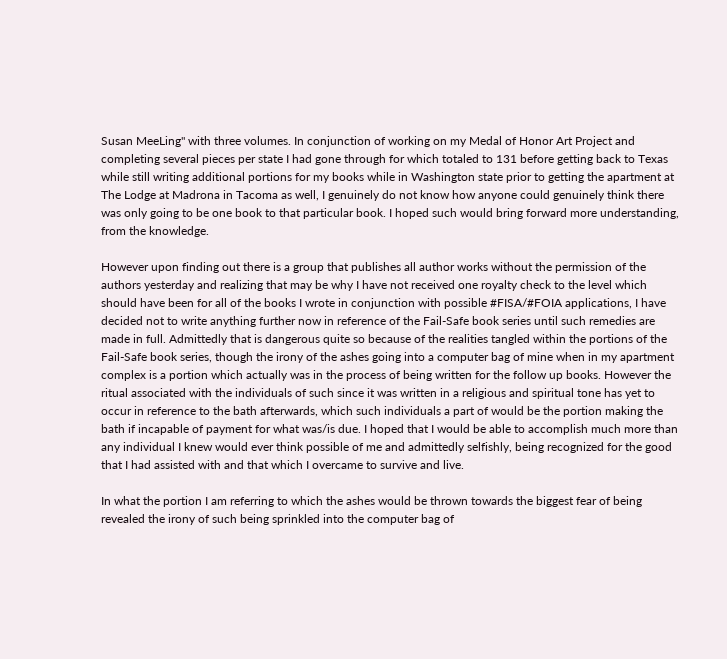Susan MeeLing" with three volumes. In conjunction of working on my Medal of Honor Art Project and completing several pieces per state I had gone through for which totaled to 131 before getting back to Texas while still writing additional portions for my books while in Washington state prior to getting the apartment at The Lodge at Madrona in Tacoma as well, I genuinely do not know how anyone could genuinely think there was only going to be one book to that particular book. I hoped such would bring forward more understanding, from the knowledge.

However upon finding out there is a group that publishes all author works without the permission of the authors yesterday and realizing that may be why I have not received one royalty check to the level which should have been for all of the books I wrote in conjunction with possible #FISA/#FOIA applications, I have decided not to write anything further now in reference of the Fail-Safe book series until such remedies are made in full. Admittedly that is dangerous quite so because of the realities tangled within the portions of the Fail-Safe book series, though the irony of the ashes going into a computer bag of mine when in my apartment complex is a portion which actually was in the process of being written for the follow up books. However the ritual associated with the individuals of such since it was written in a religious and spiritual tone has yet to occur in reference to the bath afterwards, which such individuals a part of would be the portion making the bath if incapable of payment for what was/is due. I hoped that I would be able to accomplish much more than any individual I knew would ever think possible of me and admittedly selfishly, being recognized for the good that I had assisted with and that which I overcame to survive and live.

In what the portion I am referring to which the ashes would be thrown towards the biggest fear of being revealed the irony of such being sprinkled into the computer bag of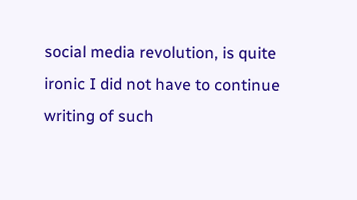social media revolution, is quite ironic I did not have to continue writing of such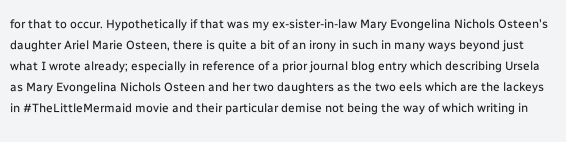for that to occur. Hypothetically if that was my ex-sister-in-law Mary Evongelina Nichols Osteen's daughter Ariel Marie Osteen, there is quite a bit of an irony in such in many ways beyond just what I wrote already; especially in reference of a prior journal blog entry which describing Ursela as Mary Evongelina Nichols Osteen and her two daughters as the two eels which are the lackeys in #TheLittleMermaid movie and their particular demise not being the way of which writing in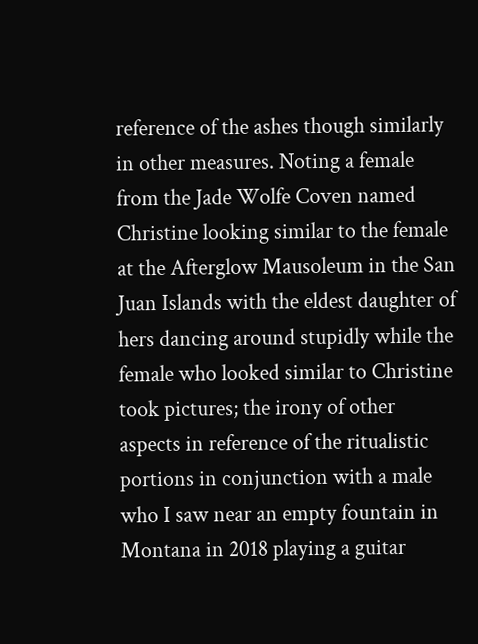reference of the ashes though similarly in other measures. Noting a female from the Jade Wolfe Coven named Christine looking similar to the female at the Afterglow Mausoleum in the San Juan Islands with the eldest daughter of hers dancing around stupidly while the female who looked similar to Christine took pictures; the irony of other aspects in reference of the ritualistic portions in conjunction with a male who I saw near an empty fountain in Montana in 2018 playing a guitar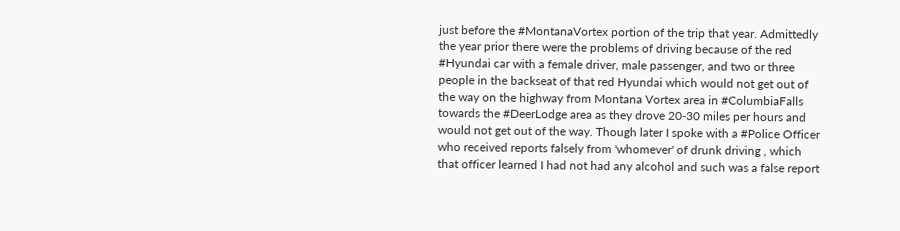just before the #MontanaVortex portion of the trip that year. Admittedly the year prior there were the problems of driving because of the red #Hyundai car with a female driver, male passenger, and two or three people in the backseat of that red Hyundai which would not get out of the way on the highway from Montana Vortex area in #ColumbiaFalls towards the #DeerLodge area as they drove 20-30 miles per hours and would not get out of the way. Though later I spoke with a #Police Officer who received reports falsely from 'whomever' of drunk driving , which that officer learned I had not had any alcohol and such was a false report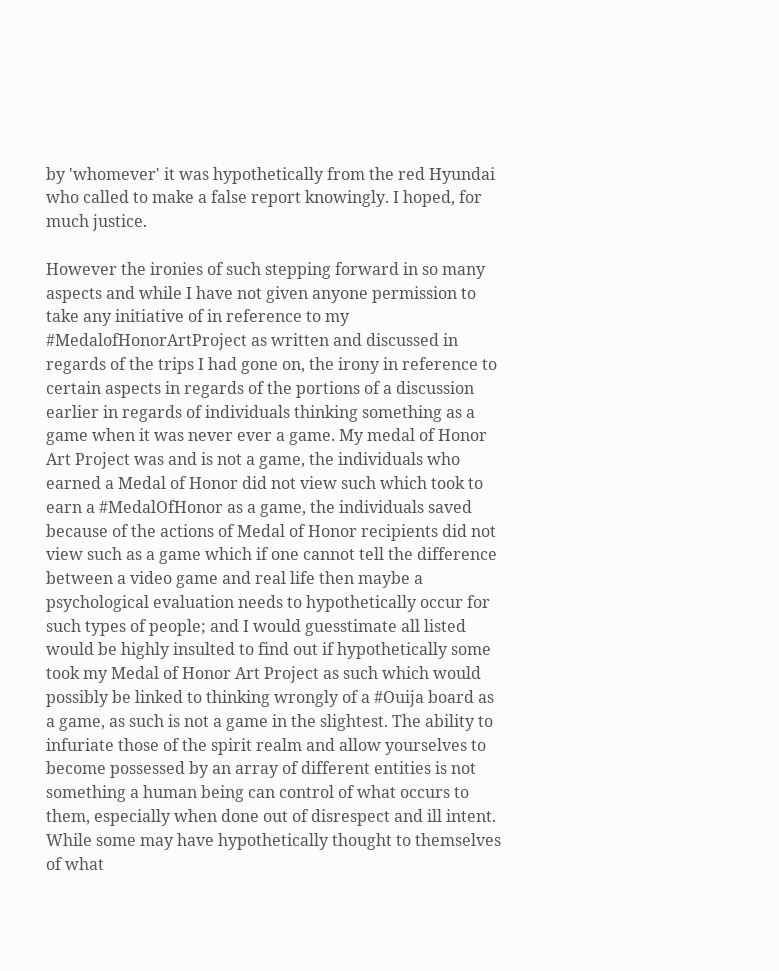by 'whomever' it was hypothetically from the red Hyundai who called to make a false report knowingly. I hoped, for much justice.

However the ironies of such stepping forward in so many aspects and while I have not given anyone permission to take any initiative of in reference to my #MedalofHonorArtProject as written and discussed in regards of the trips I had gone on, the irony in reference to certain aspects in regards of the portions of a discussion earlier in regards of individuals thinking something as a game when it was never ever a game. My medal of Honor Art Project was and is not a game, the individuals who earned a Medal of Honor did not view such which took to earn a #MedalOfHonor as a game, the individuals saved because of the actions of Medal of Honor recipients did not view such as a game which if one cannot tell the difference between a video game and real life then maybe a psychological evaluation needs to hypothetically occur for such types of people; and I would guesstimate all listed would be highly insulted to find out if hypothetically some took my Medal of Honor Art Project as such which would possibly be linked to thinking wrongly of a #Ouija board as a game, as such is not a game in the slightest. The ability to infuriate those of the spirit realm and allow yourselves to become possessed by an array of different entities is not something a human being can control of what occurs to them, especially when done out of disrespect and ill intent. While some may have hypothetically thought to themselves of what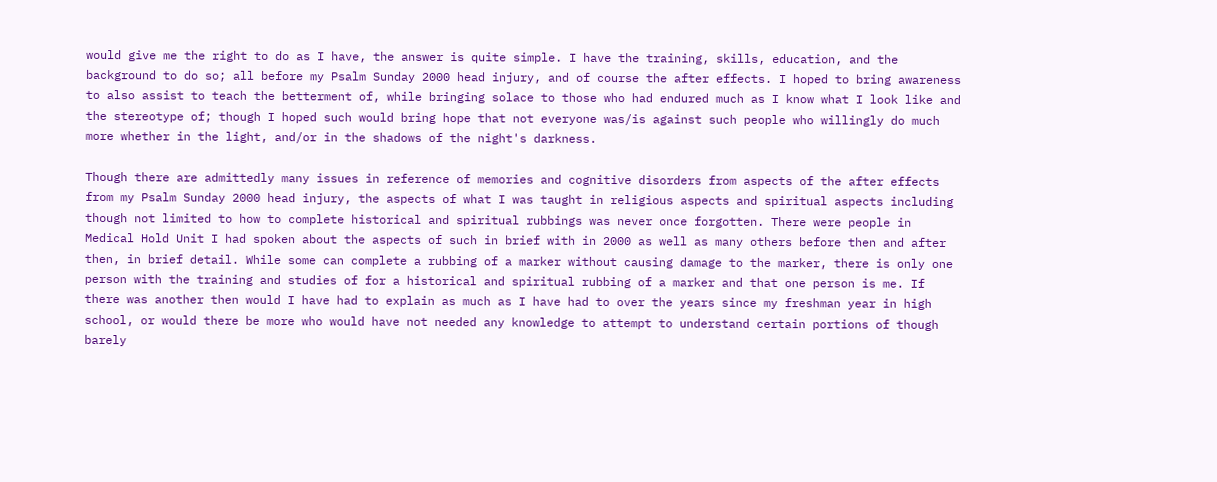would give me the right to do as I have, the answer is quite simple. I have the training, skills, education, and the background to do so; all before my Psalm Sunday 2000 head injury, and of course the after effects. I hoped to bring awareness to also assist to teach the betterment of, while bringing solace to those who had endured much as I know what I look like and the stereotype of; though I hoped such would bring hope that not everyone was/is against such people who willingly do much more whether in the light, and/or in the shadows of the night's darkness.

Though there are admittedly many issues in reference of memories and cognitive disorders from aspects of the after effects from my Psalm Sunday 2000 head injury, the aspects of what I was taught in religious aspects and spiritual aspects including though not limited to how to complete historical and spiritual rubbings was never once forgotten. There were people in Medical Hold Unit I had spoken about the aspects of such in brief with in 2000 as well as many others before then and after then, in brief detail. While some can complete a rubbing of a marker without causing damage to the marker, there is only one person with the training and studies of for a historical and spiritual rubbing of a marker and that one person is me. If there was another then would I have had to explain as much as I have had to over the years since my freshman year in high school, or would there be more who would have not needed any knowledge to attempt to understand certain portions of though barely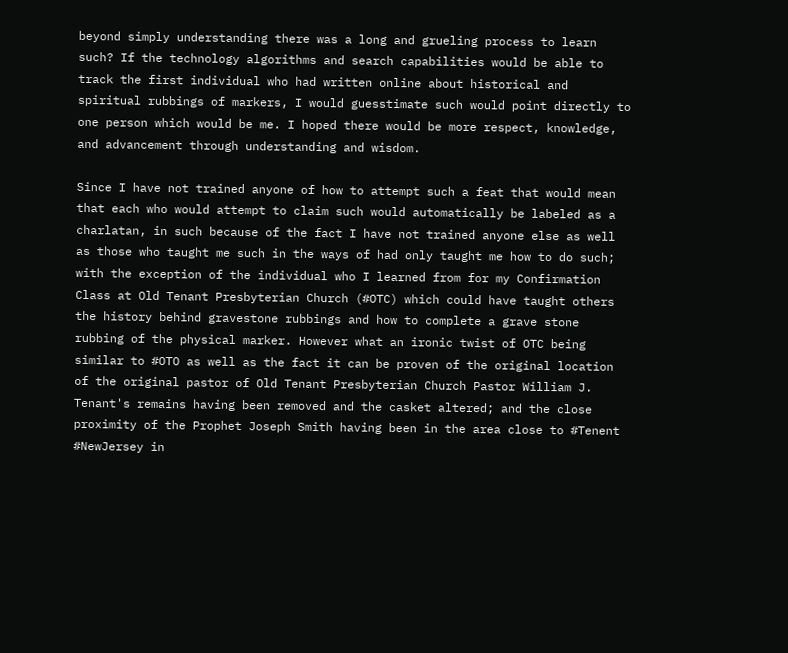beyond simply understanding there was a long and grueling process to learn such? If the technology algorithms and search capabilities would be able to track the first individual who had written online about historical and spiritual rubbings of markers, I would guesstimate such would point directly to one person which would be me. I hoped there would be more respect, knowledge, and advancement through understanding and wisdom.

Since I have not trained anyone of how to attempt such a feat that would mean that each who would attempt to claim such would automatically be labeled as a charlatan, in such because of the fact I have not trained anyone else as well as those who taught me such in the ways of had only taught me how to do such; with the exception of the individual who I learned from for my Confirmation Class at Old Tenant Presbyterian Church (#OTC) which could have taught others the history behind gravestone rubbings and how to complete a grave stone rubbing of the physical marker. However what an ironic twist of OTC being similar to #OTO as well as the fact it can be proven of the original location of the original pastor of Old Tenant Presbyterian Church Pastor William J. Tenant's remains having been removed and the casket altered; and the close proximity of the Prophet Joseph Smith having been in the area close to #Tenent #NewJersey in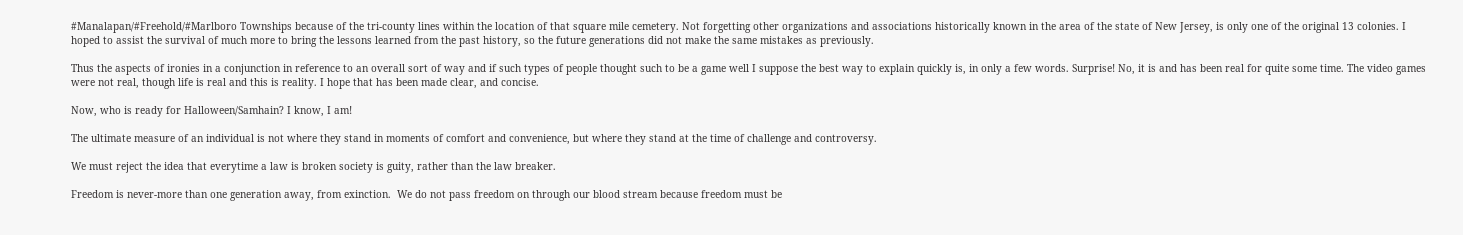#Manalapan/#Freehold/#Marlboro Townships because of the tri-county lines within the location of that square mile cemetery. Not forgetting other organizations and associations historically known in the area of the state of New Jersey, is only one of the original 13 colonies. I hoped to assist the survival of much more to bring the lessons learned from the past history, so the future generations did not make the same mistakes as previously.

Thus the aspects of ironies in a conjunction in reference to an overall sort of way and if such types of people thought such to be a game well I suppose the best way to explain quickly is, in only a few words. Surprise! No, it is and has been real for quite some time. The video games were not real, though life is real and this is reality. I hope that has been made clear, and concise.

Now, who is ready for Halloween/Samhain? I know, I am!

The ultimate measure of an individual is not where they stand in moments of comfort and convenience, but where they stand at the time of challenge and controversy.

We must reject the idea that everytime a law is broken society is guity, rather than the law breaker.

Freedom is never-more than one generation away, from exinction.  We do not pass freedom on through our blood stream because freedom must be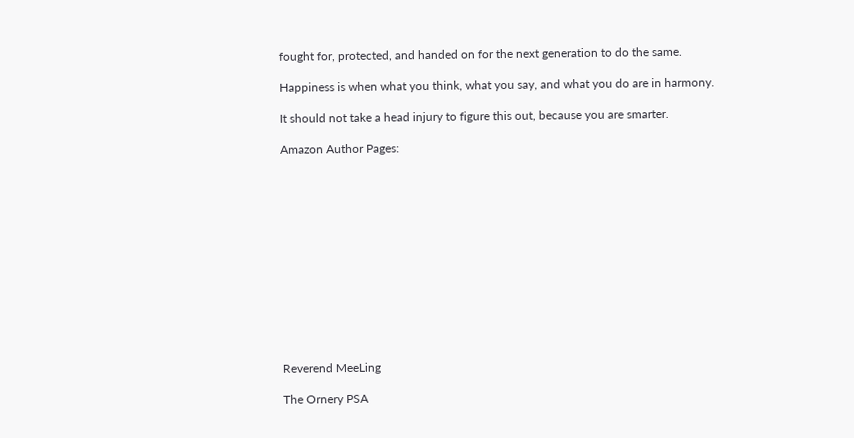fought for, protected, and handed on for the next generation to do the same.

Happiness is when what you think, what you say, and what you do are in harmony.

It should not take a head injury to figure this out, because you are smarter.

Amazon Author Pages:













Reverend MeeLing

The Ornery PSA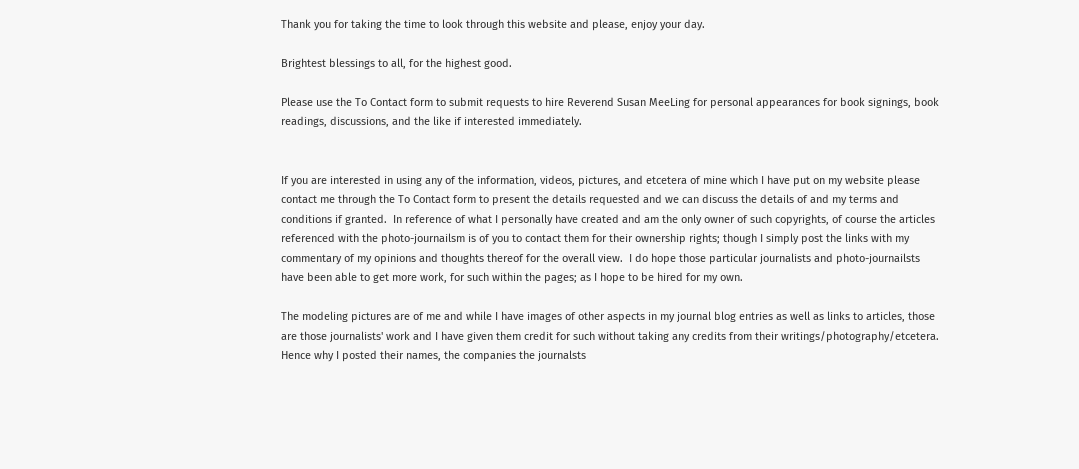Thank you for taking the time to look through this website and please, enjoy your day.

Brightest blessings to all, for the highest good.

Please use the To Contact form to submit requests to hire Reverend Susan MeeLing for personal appearances for book signings, book readings, discussions, and the like if interested immediately.


If you are interested in using any of the information, videos, pictures, and etcetera of mine which I have put on my website please contact me through the To Contact form to present the details requested and we can discuss the details of and my terms and conditions if granted.  In reference of what I personally have created and am the only owner of such copyrights, of course the articles referenced with the photo-journailsm is of you to contact them for their ownership rights; though I simply post the links with my commentary of my opinions and thoughts thereof for the overall view.  I do hope those particular journalists and photo-journailsts have been able to get more work, for such within the pages; as I hope to be hired for my own.

The modeling pictures are of me and while I have images of other aspects in my journal blog entries as well as links to articles, those are those journalists' work and I have given them credit for such without taking any credits from their writings/photography/etcetera.  Hence why I posted their names, the companies the journalsts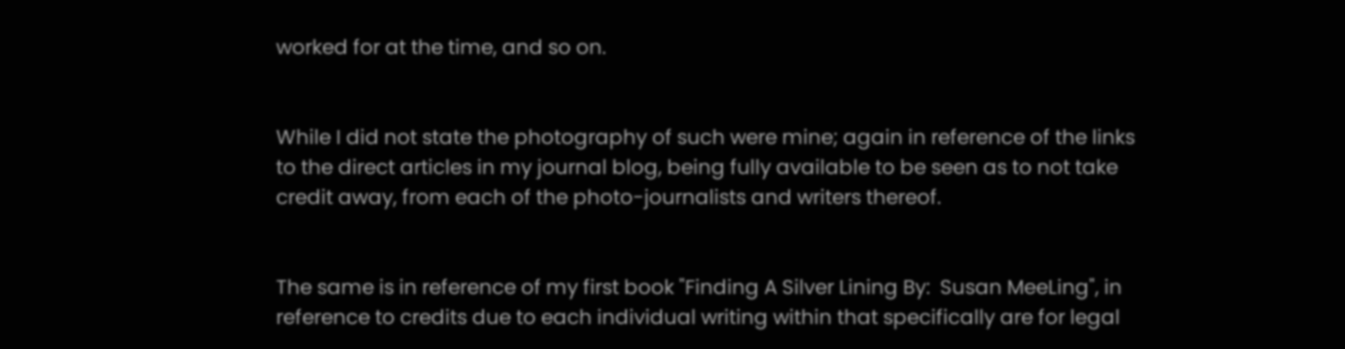worked for at the time, and so on.


While I did not state the photography of such were mine; again in reference of the links to the direct articles in my journal blog, being fully available to be seen as to not take credit away, from each of the photo-journalists and writers thereof.


The same is in reference of my first book "Finding A Silver Lining By:  Susan MeeLing", in reference to credits due to each individual writing within that specifically are for legal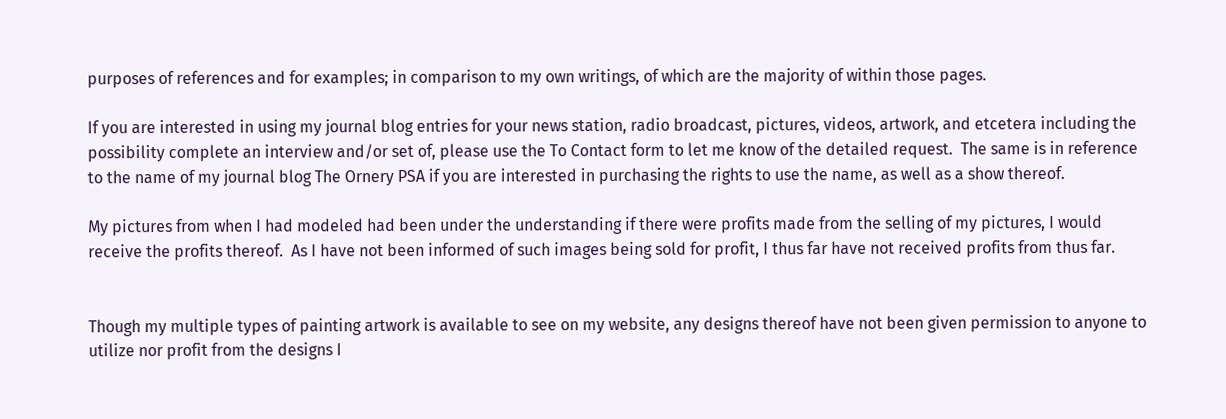purposes of references and for examples; in comparison to my own writings, of which are the majority of within those pages.

If you are interested in using my journal blog entries for your news station, radio broadcast, pictures, videos, artwork, and etcetera including the possibility complete an interview and/or set of, please use the To Contact form to let me know of the detailed request.  The same is in reference to the name of my journal blog The Ornery PSA if you are interested in purchasing the rights to use the name, as well as a show thereof.

My pictures from when I had modeled had been under the understanding if there were profits made from the selling of my pictures, I would receive the profits thereof.  As I have not been informed of such images being sold for profit, I thus far have not received profits from thus far.


Though my multiple types of painting artwork is available to see on my website, any designs thereof have not been given permission to anyone to utilize nor profit from the designs I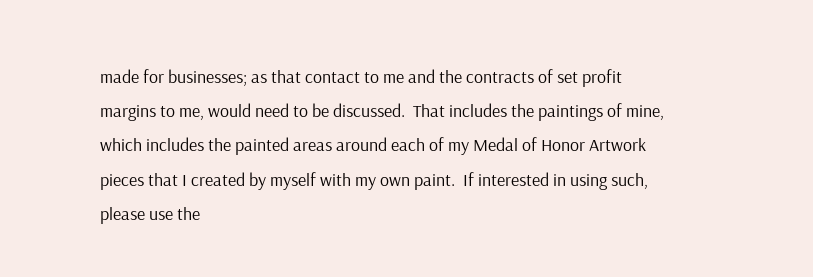made for businesses; as that contact to me and the contracts of set profit margins to me, would need to be discussed.  That includes the paintings of mine, which includes the painted areas around each of my Medal of Honor Artwork pieces that I created by myself with my own paint.  If interested in using such, please use the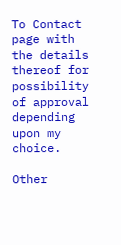To Contact page with the details thereof for possibility of approval depending upon my choice.

Other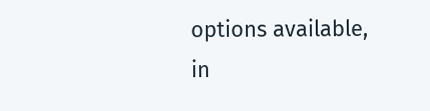options available, in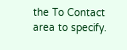the To Contact area to specify.